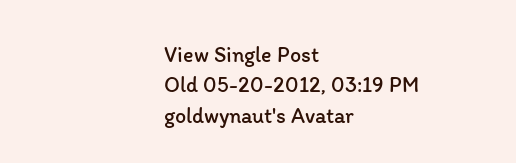View Single Post
Old 05-20-2012, 03:19 PM
goldwynaut's Avatar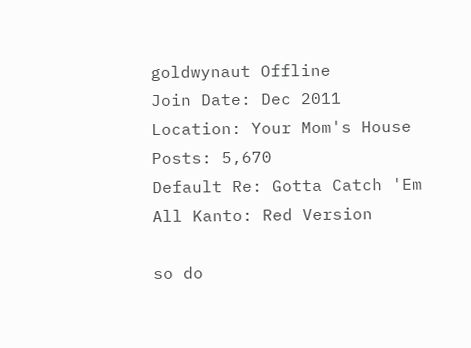goldwynaut Offline
Join Date: Dec 2011
Location: Your Mom's House
Posts: 5,670
Default Re: Gotta Catch 'Em All Kanto: Red Version

so do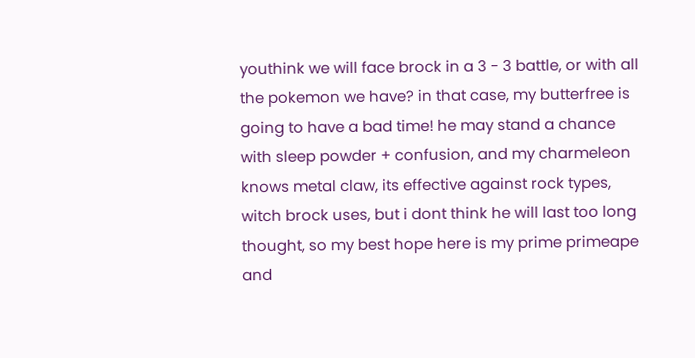youthink we will face brock in a 3 - 3 battle, or with all the pokemon we have? in that case, my butterfree is going to have a bad time! he may stand a chance with sleep powder + confusion, and my charmeleon knows metal claw, its effective against rock types, witch brock uses, but i dont think he will last too long thought, so my best hope here is my prime primeape and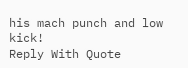his mach punch and low kick!
Reply With Quote